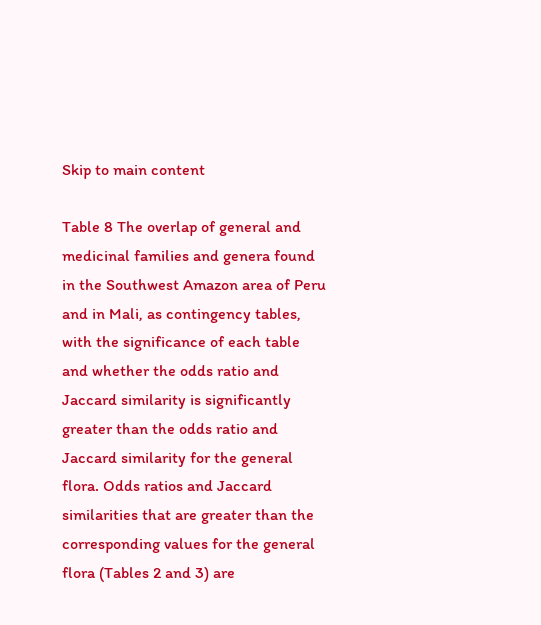Skip to main content

Table 8 The overlap of general and medicinal families and genera found in the Southwest Amazon area of Peru and in Mali, as contingency tables, with the significance of each table and whether the odds ratio and Jaccard similarity is significantly greater than the odds ratio and Jaccard similarity for the general flora. Odds ratios and Jaccard similarities that are greater than the corresponding values for the general flora (Tables 2 and 3) are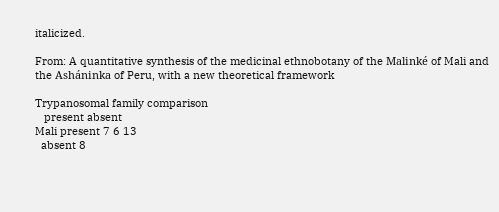italicized.

From: A quantitative synthesis of the medicinal ethnobotany of the Malinké of Mali and the Asháninka of Peru, with a new theoretical framework

Trypanosomal family comparison
   present absent
Mali present 7 6 13
  absent 8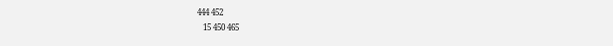444 452
   15 450 465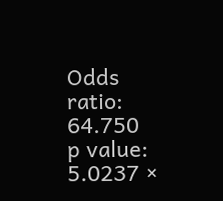Odds ratio: 64.750   p value: 5.0237 ×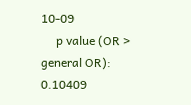10-09
     p value (OR > general OR): 0.10409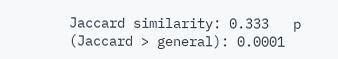Jaccard similarity: 0.333   p (Jaccard > general): 0.0001